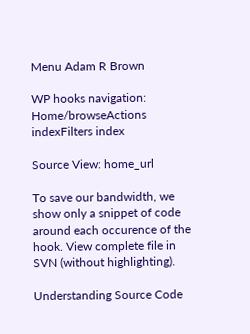Menu Adam R Brown

WP hooks navigation: Home/browseActions indexFilters index

Source View: home_url

To save our bandwidth, we show only a snippet of code around each occurence of the hook. View complete file in SVN (without highlighting).

Understanding Source Code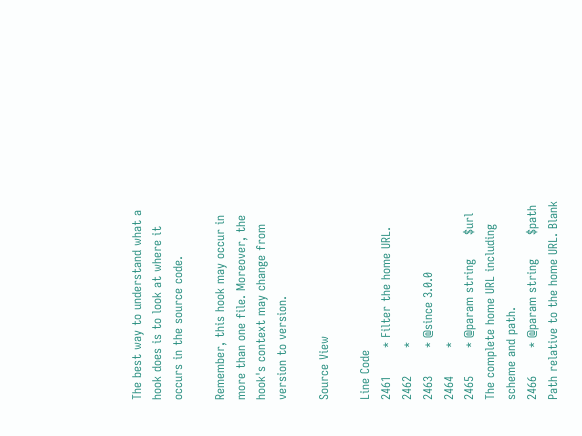The best way to understand what a hook does is to look at where it occurs in the source code.

Remember, this hook may occur in more than one file. Moreover, the hook's context may change from version to version.

Source View

Line Code
2461       * Filter the home URL.
2462       *
2463       * @since 3.0.0
2464       *
2465       * @param string      $url         The complete home URL including scheme and path.
2466       * @param string      $path        Path relative to the home URL. Blank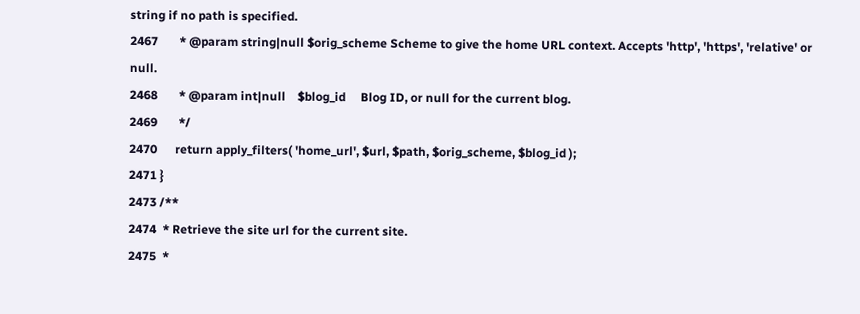string if no path is specified.
2467       * @param string|null $orig_scheme Scheme to give the home URL context. Accepts 'http', 'https', 'relative' or null.
2468       * @param int|null    $blog_id     Blog ID, or null for the current blog.
2469       */
2470      return apply_filters( 'home_url', $url, $path, $orig_scheme, $blog_id );
2471 }
2473 /**
2474  * Retrieve the site url for the current site.
2475  *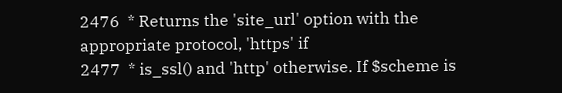2476  * Returns the 'site_url' option with the appropriate protocol, 'https' if
2477  * is_ssl() and 'http' otherwise. If $scheme is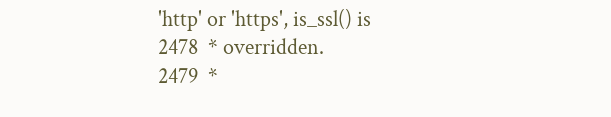'http' or 'https', is_ssl() is
2478  * overridden.
2479  *